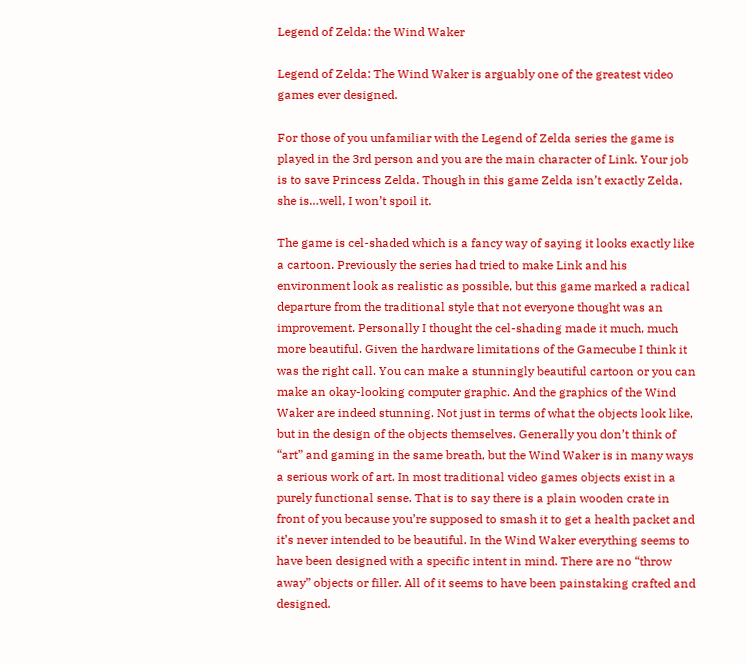Legend of Zelda: the Wind Waker

Legend of Zelda: The Wind Waker is arguably one of the greatest video games ever designed.

For those of you unfamiliar with the Legend of Zelda series the game is played in the 3rd person and you are the main character of Link. Your job is to save Princess Zelda. Though in this game Zelda isn’t exactly Zelda, she is…well, I won’t spoil it.

The game is cel-shaded which is a fancy way of saying it looks exactly like a cartoon. Previously the series had tried to make Link and his environment look as realistic as possible, but this game marked a radical departure from the traditional style that not everyone thought was an improvement. Personally I thought the cel-shading made it much, much more beautiful. Given the hardware limitations of the Gamecube I think it was the right call. You can make a stunningly beautiful cartoon or you can make an okay-looking computer graphic. And the graphics of the Wind Waker are indeed stunning. Not just in terms of what the objects look like, but in the design of the objects themselves. Generally you don’t think of “art” and gaming in the same breath, but the Wind Waker is in many ways a serious work of art. In most traditional video games objects exist in a purely functional sense. That is to say there is a plain wooden crate in front of you because you’re supposed to smash it to get a health packet and it’s never intended to be beautiful. In the Wind Waker everything seems to have been designed with a specific intent in mind. There are no “throw away” objects or filler. All of it seems to have been painstaking crafted and designed.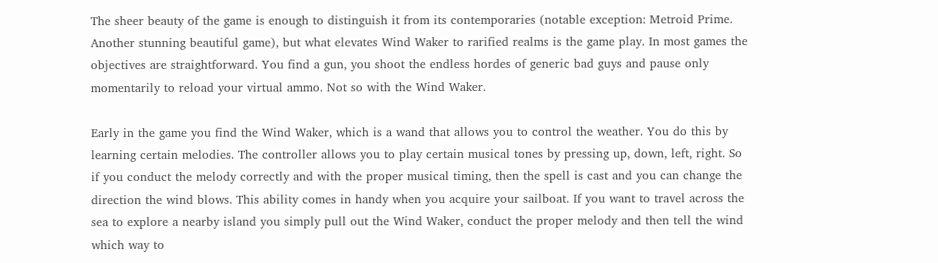The sheer beauty of the game is enough to distinguish it from its contemporaries (notable exception: Metroid Prime. Another stunning beautiful game), but what elevates Wind Waker to rarified realms is the game play. In most games the objectives are straightforward. You find a gun, you shoot the endless hordes of generic bad guys and pause only momentarily to reload your virtual ammo. Not so with the Wind Waker.

Early in the game you find the Wind Waker, which is a wand that allows you to control the weather. You do this by learning certain melodies. The controller allows you to play certain musical tones by pressing up, down, left, right. So if you conduct the melody correctly and with the proper musical timing, then the spell is cast and you can change the direction the wind blows. This ability comes in handy when you acquire your sailboat. If you want to travel across the sea to explore a nearby island you simply pull out the Wind Waker, conduct the proper melody and then tell the wind which way to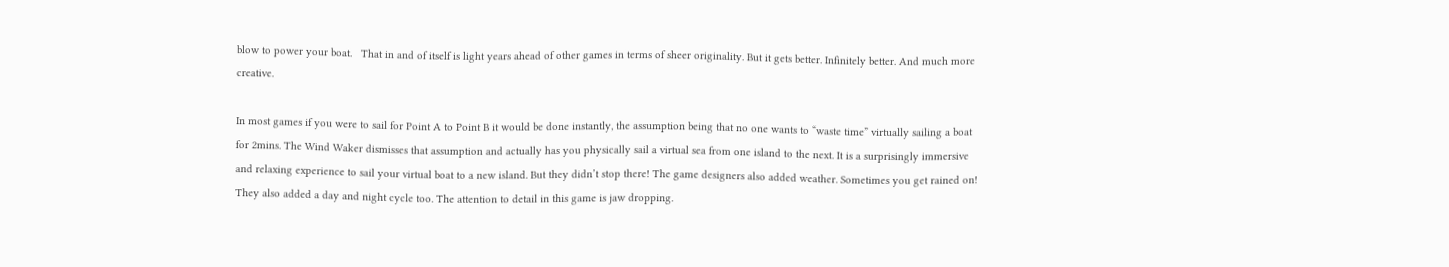blow to power your boat.   That in and of itself is light years ahead of other games in terms of sheer originality. But it gets better. Infinitely better. And much more creative.

In most games if you were to sail for Point A to Point B it would be done instantly, the assumption being that no one wants to “waste time” virtually sailing a boat for 2mins. The Wind Waker dismisses that assumption and actually has you physically sail a virtual sea from one island to the next. It is a surprisingly immersive and relaxing experience to sail your virtual boat to a new island. But they didn’t stop there! The game designers also added weather. Sometimes you get rained on! They also added a day and night cycle too. The attention to detail in this game is jaw dropping.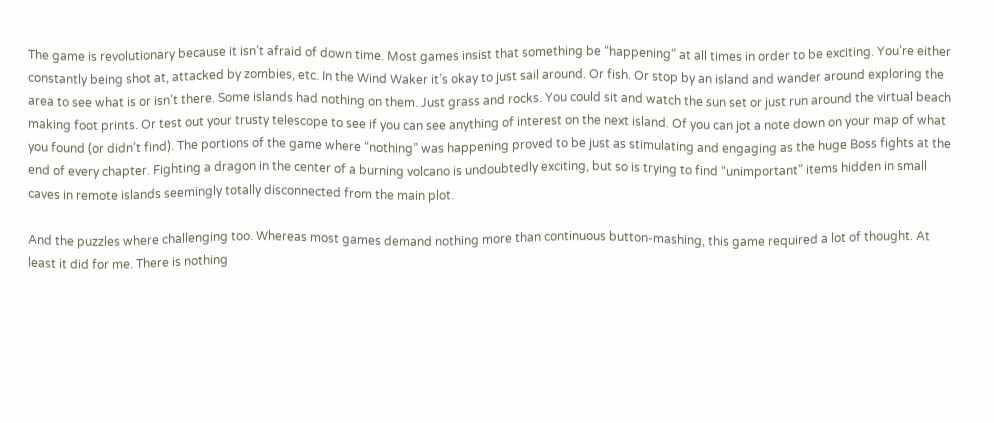The game is revolutionary because it isn’t afraid of down time. Most games insist that something be “happening” at all times in order to be exciting. You’re either constantly being shot at, attacked by zombies, etc. In the Wind Waker it’s okay to just sail around. Or fish. Or stop by an island and wander around exploring the area to see what is or isn’t there. Some islands had nothing on them. Just grass and rocks. You could sit and watch the sun set or just run around the virtual beach making foot prints. Or test out your trusty telescope to see if you can see anything of interest on the next island. Of you can jot a note down on your map of what you found (or didn’t find). The portions of the game where “nothing” was happening proved to be just as stimulating and engaging as the huge Boss fights at the end of every chapter. Fighting a dragon in the center of a burning volcano is undoubtedly exciting, but so is trying to find “unimportant” items hidden in small caves in remote islands seemingly totally disconnected from the main plot.

And the puzzles where challenging too. Whereas most games demand nothing more than continuous button-mashing, this game required a lot of thought. At least it did for me. There is nothing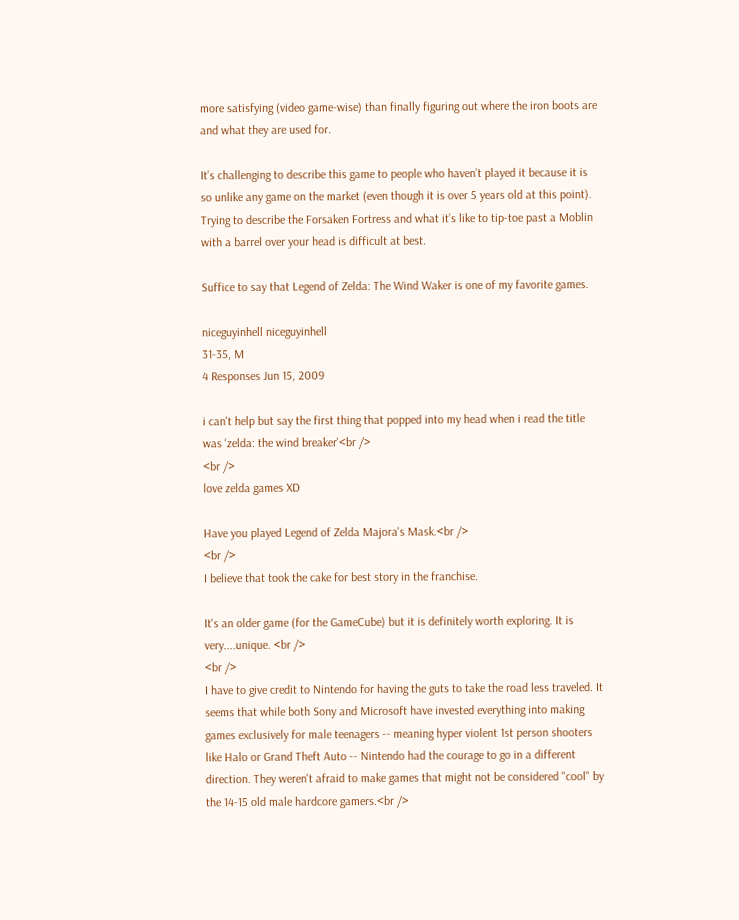more satisfying (video game-wise) than finally figuring out where the iron boots are and what they are used for.

It’s challenging to describe this game to people who haven’t played it because it is so unlike any game on the market (even though it is over 5 years old at this point). Trying to describe the Forsaken Fortress and what it’s like to tip-toe past a Moblin with a barrel over your head is difficult at best.

Suffice to say that Legend of Zelda: The Wind Waker is one of my favorite games.

niceguyinhell niceguyinhell
31-35, M
4 Responses Jun 15, 2009

i can't help but say the first thing that popped into my head when i read the title was 'zelda: the wind breaker'<br />
<br />
love zelda games XD

Have you played Legend of Zelda Majora's Mask.<br />
<br />
I believe that took the cake for best story in the franchise.

It's an older game (for the GameCube) but it is definitely worth exploring. It is very....unique. <br />
<br />
I have to give credit to Nintendo for having the guts to take the road less traveled. It seems that while both Sony and Microsoft have invested everything into making games exclusively for male teenagers -- meaning hyper violent 1st person shooters like Halo or Grand Theft Auto -- Nintendo had the courage to go in a different direction. They weren't afraid to make games that might not be considered "cool" by the 14-15 old male hardcore gamers.<br />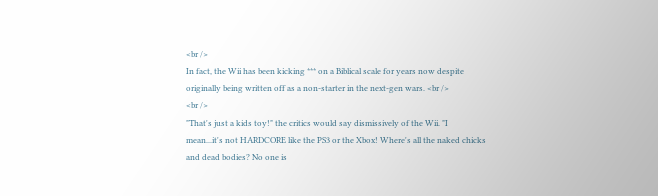<br />
In fact, the Wii has been kicking *** on a Biblical scale for years now despite originally being written off as a non-starter in the next-gen wars. <br />
<br />
"That's just a kids toy!" the critics would say dismissively of the Wii. "I mean...it's not HARDCORE like the PS3 or the Xbox! Where's all the naked chicks and dead bodies? No one is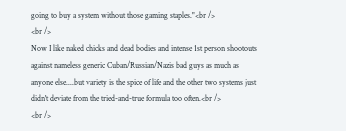going to buy a system without those gaming staples."<br />
<br />
Now I like naked chicks and dead bodies and intense 1st person shootouts against nameless generic Cuban/Russian/Nazis bad guys as much as anyone else....but variety is the spice of life and the other two systems just didn't deviate from the tried-and-true formula too often.<br />
<br />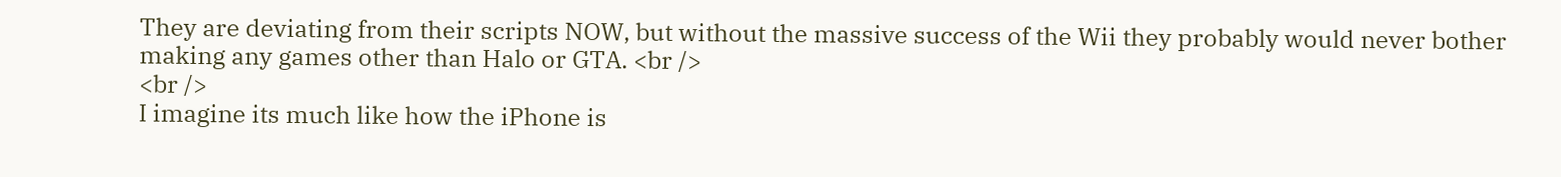They are deviating from their scripts NOW, but without the massive success of the Wii they probably would never bother making any games other than Halo or GTA. <br />
<br />
I imagine its much like how the iPhone is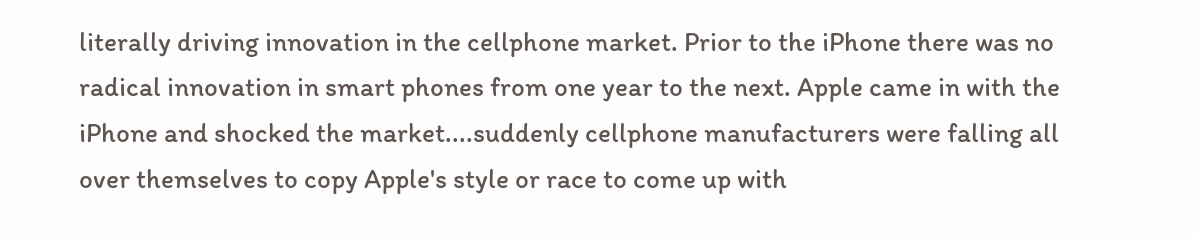literally driving innovation in the cellphone market. Prior to the iPhone there was no radical innovation in smart phones from one year to the next. Apple came in with the iPhone and shocked the market....suddenly cellphone manufacturers were falling all over themselves to copy Apple's style or race to come up with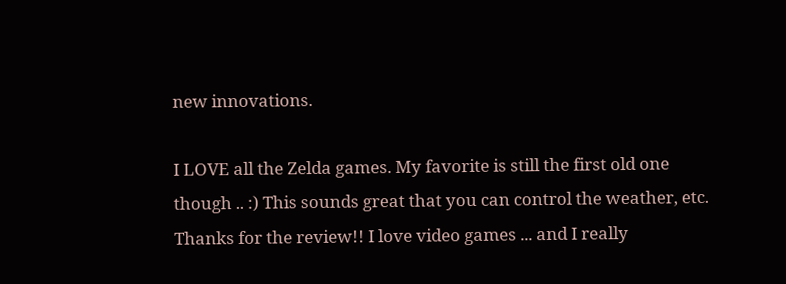new innovations.

I LOVE all the Zelda games. My favorite is still the first old one though .. :) This sounds great that you can control the weather, etc. Thanks for the review!! I love video games ... and I really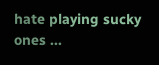hate playing sucky ones ...